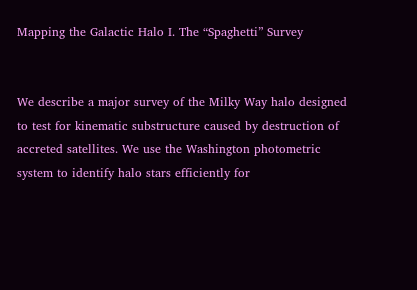Mapping the Galactic Halo I. The “Spaghetti” Survey


We describe a major survey of the Milky Way halo designed to test for kinematic substructure caused by destruction of accreted satellites. We use the Washington photometric system to identify halo stars efficiently for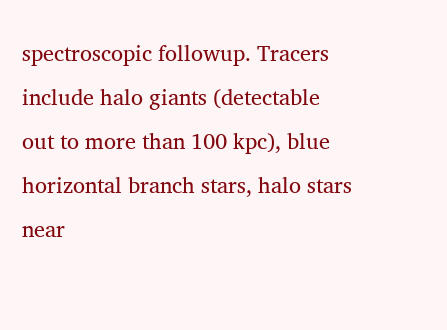spectroscopic followup. Tracers include halo giants (detectable out to more than 100 kpc), blue horizontal branch stars, halo stars near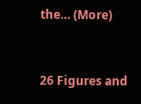the… (More)


26 Figures and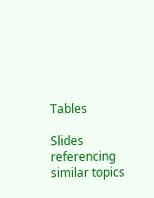Tables

Slides referencing similar topics